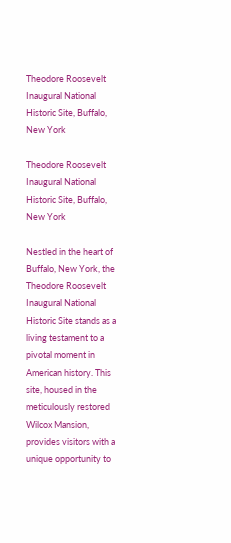Theodore Roosevelt Inaugural National Historic Site, Buffalo, New York

Theodore Roosevelt Inaugural National Historic Site, Buffalo, New York

Nestled in the heart of Buffalo, New York, the Theodore Roosevelt Inaugural National Historic Site stands as a living testament to a pivotal moment in American history. This site, housed in the meticulously restored Wilcox Mansion, provides visitors with a unique opportunity to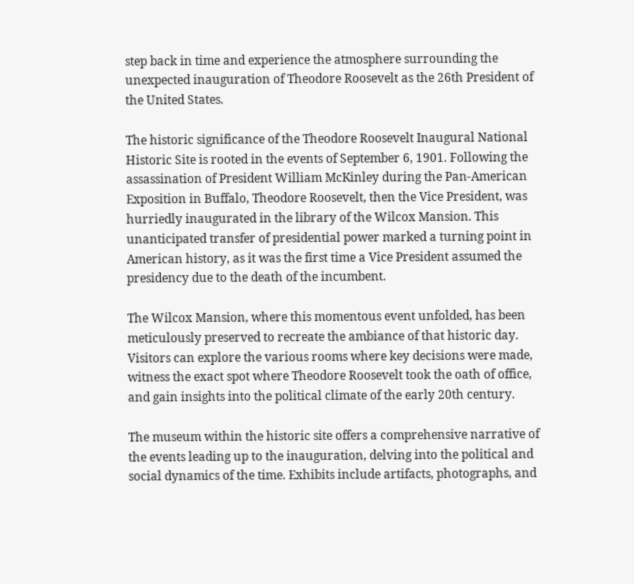step back in time and experience the atmosphere surrounding the unexpected inauguration of Theodore Roosevelt as the 26th President of the United States.

The historic significance of the Theodore Roosevelt Inaugural National Historic Site is rooted in the events of September 6, 1901. Following the assassination of President William McKinley during the Pan-American Exposition in Buffalo, Theodore Roosevelt, then the Vice President, was hurriedly inaugurated in the library of the Wilcox Mansion. This unanticipated transfer of presidential power marked a turning point in American history, as it was the first time a Vice President assumed the presidency due to the death of the incumbent.

The Wilcox Mansion, where this momentous event unfolded, has been meticulously preserved to recreate the ambiance of that historic day. Visitors can explore the various rooms where key decisions were made, witness the exact spot where Theodore Roosevelt took the oath of office, and gain insights into the political climate of the early 20th century.

The museum within the historic site offers a comprehensive narrative of the events leading up to the inauguration, delving into the political and social dynamics of the time. Exhibits include artifacts, photographs, and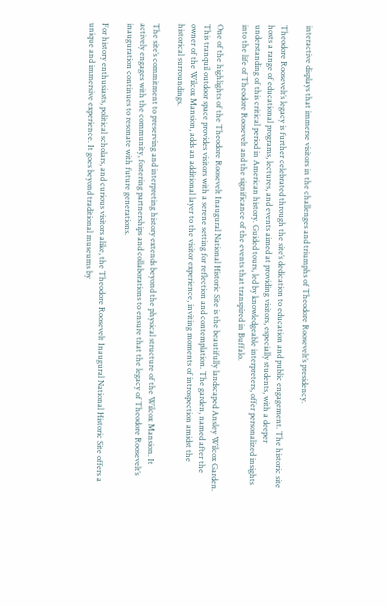interactive displays that immerse visitors in the challenges and triumphs of Theodore Roosevelt’s presidency.

Theodore Roosevelt’s legacy is further celebrated through the site’s dedication to education and public engagement. The historic site hosts a range of educational programs, lectures, and events aimed at providing visitors, especially students, with a deeper understanding of this critical period in American history. Guided tours, led by knowledgeable interpreters, offer personalized insights into the life of Theodore Roosevelt and the significance of the events that transpired in Buffalo.

One of the highlights of the Theodore Roosevelt Inaugural National Historic Site is the beautifully landscaped Ansley Wilcox Garden. This tranquil outdoor space provides visitors with a serene setting for reflection and contemplation. The garden, named after the owner of the Wilcox Mansion, adds an additional layer to the visitor experience, inviting moments of introspection amidst the historical surroundings.

The site’s commitment to preserving and interpreting history extends beyond the physical structure of the Wilcox Mansion. It actively engages with the community, fostering partnerships and collaborations to ensure that the legacy of Theodore Roosevelt’s inauguration continues to resonate with future generations.

For history enthusiasts, political scholars, and curious visitors alike, the Theodore Roosevelt Inaugural National Historic Site offers a unique and immersive experience. It goes beyond traditional museums by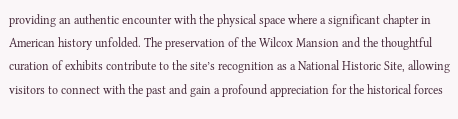providing an authentic encounter with the physical space where a significant chapter in American history unfolded. The preservation of the Wilcox Mansion and the thoughtful curation of exhibits contribute to the site’s recognition as a National Historic Site, allowing visitors to connect with the past and gain a profound appreciation for the historical forces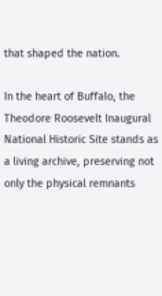that shaped the nation.

In the heart of Buffalo, the Theodore Roosevelt Inaugural National Historic Site stands as a living archive, preserving not only the physical remnants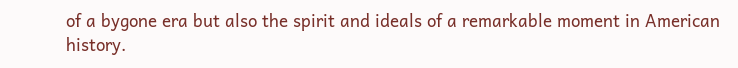of a bygone era but also the spirit and ideals of a remarkable moment in American history.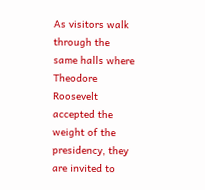As visitors walk through the same halls where Theodore Roosevelt accepted the weight of the presidency, they are invited to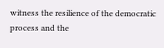witness the resilience of the democratic process and the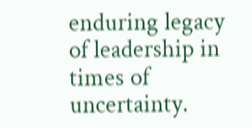enduring legacy of leadership in times of uncertainty.